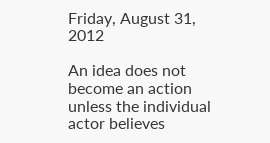Friday, August 31, 2012

An idea does not become an action unless the individual actor believes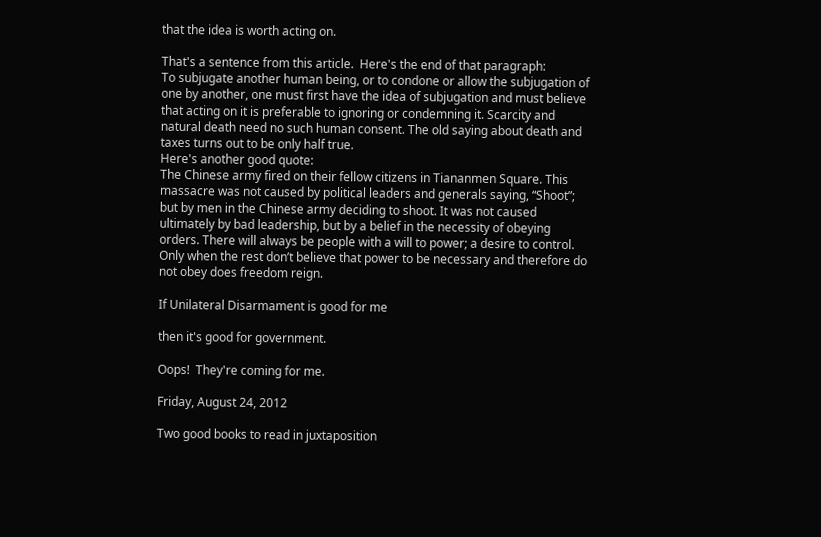that the idea is worth acting on.

That's a sentence from this article.  Here's the end of that paragraph:
To subjugate another human being, or to condone or allow the subjugation of one by another, one must first have the idea of subjugation and must believe that acting on it is preferable to ignoring or condemning it. Scarcity and natural death need no such human consent. The old saying about death and taxes turns out to be only half true.
Here's another good quote:
The Chinese army fired on their fellow citizens in Tiananmen Square. This massacre was not caused by political leaders and generals saying, “Shoot”; but by men in the Chinese army deciding to shoot. It was not caused ultimately by bad leadership, but by a belief in the necessity of obeying orders. There will always be people with a will to power; a desire to control. Only when the rest don’t believe that power to be necessary and therefore do not obey does freedom reign.

If Unilateral Disarmament is good for me

then it's good for government.

Oops!  They're coming for me.

Friday, August 24, 2012

Two good books to read in juxtaposition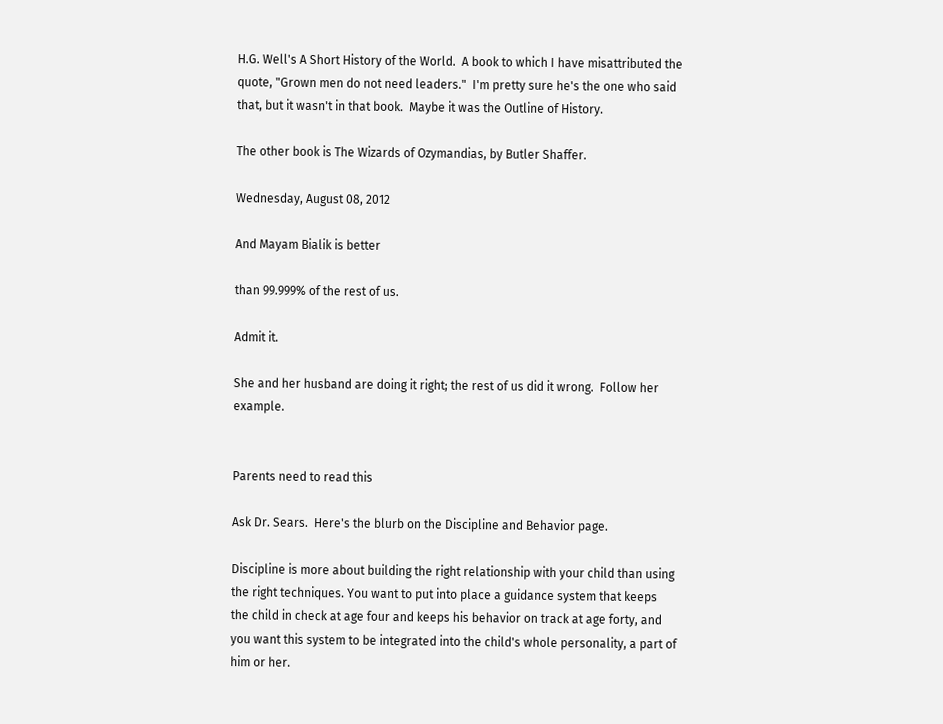H.G. Well's A Short History of the World.  A book to which I have misattributed the quote, "Grown men do not need leaders."  I'm pretty sure he's the one who said that, but it wasn't in that book.  Maybe it was the Outline of History.

The other book is The Wizards of Ozymandias, by Butler Shaffer.

Wednesday, August 08, 2012

And Mayam Bialik is better

than 99.999% of the rest of us.

Admit it.

She and her husband are doing it right; the rest of us did it wrong.  Follow her example.


Parents need to read this

Ask Dr. Sears.  Here's the blurb on the Discipline and Behavior page.

Discipline is more about building the right relationship with your child than using the right techniques. You want to put into place a guidance system that keeps the child in check at age four and keeps his behavior on track at age forty, and you want this system to be integrated into the child's whole personality, a part of him or her.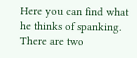Here you can find what he thinks of spanking.  There are two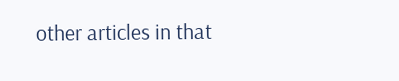other articles in that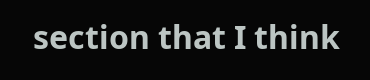section that I think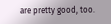are pretty good, too.